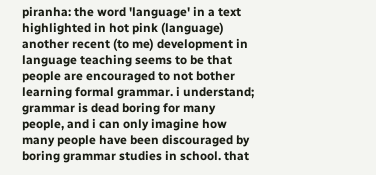piranha: the word 'language' in a text highlighted in hot pink (language)
another recent (to me) development in language teaching seems to be that people are encouraged to not bother learning formal grammar. i understand; grammar is dead boring for many people, and i can only imagine how many people have been discouraged by boring grammar studies in school. that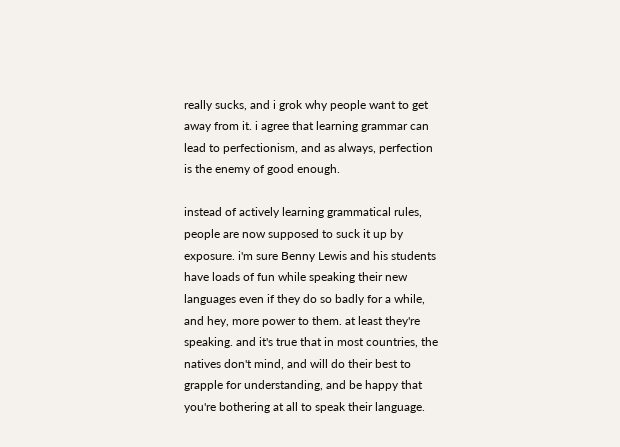really sucks, and i grok why people want to get away from it. i agree that learning grammar can lead to perfectionism, and as always, perfection is the enemy of good enough.

instead of actively learning grammatical rules, people are now supposed to suck it up by exposure. i'm sure Benny Lewis and his students have loads of fun while speaking their new languages even if they do so badly for a while, and hey, more power to them. at least they're speaking. and it's true that in most countries, the natives don't mind, and will do their best to grapple for understanding, and be happy that you're bothering at all to speak their language.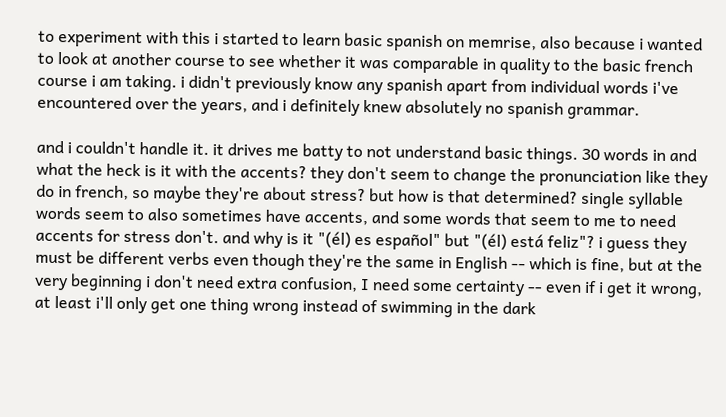to experiment with this i started to learn basic spanish on memrise, also because i wanted to look at another course to see whether it was comparable in quality to the basic french course i am taking. i didn't previously know any spanish apart from individual words i've encountered over the years, and i definitely knew absolutely no spanish grammar.

and i couldn't handle it. it drives me batty to not understand basic things. 30 words in and what the heck is it with the accents? they don't seem to change the pronunciation like they do in french, so maybe they're about stress? but how is that determined? single syllable words seem to also sometimes have accents, and some words that seem to me to need accents for stress don't. and why is it "(él) es español" but "(él) está feliz"? i guess they must be different verbs even though they're the same in English -- which is fine, but at the very beginning i don't need extra confusion, I need some certainty -- even if i get it wrong, at least i'll only get one thing wrong instead of swimming in the dark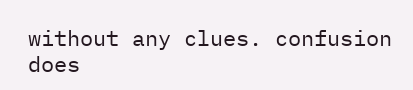without any clues. confusion does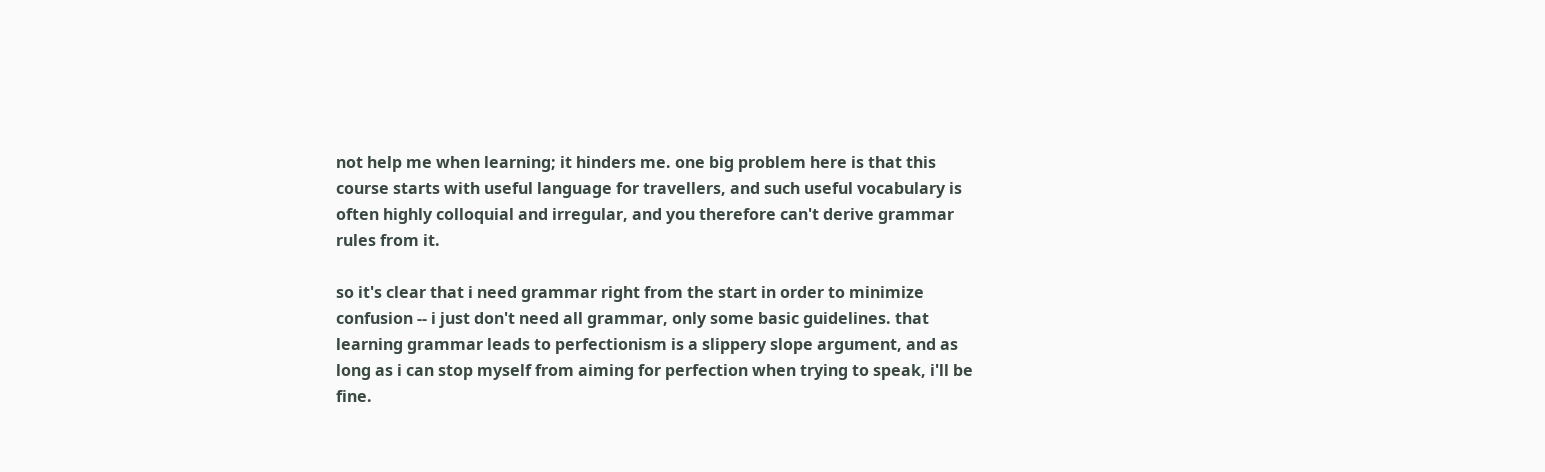not help me when learning; it hinders me. one big problem here is that this course starts with useful language for travellers, and such useful vocabulary is often highly colloquial and irregular, and you therefore can't derive grammar rules from it.

so it's clear that i need grammar right from the start in order to minimize confusion -- i just don't need all grammar, only some basic guidelines. that learning grammar leads to perfectionism is a slippery slope argument, and as long as i can stop myself from aiming for perfection when trying to speak, i'll be fine.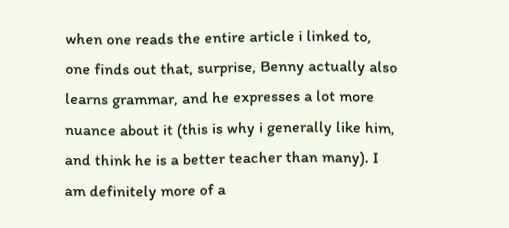when one reads the entire article i linked to, one finds out that, surprise, Benny actually also learns grammar, and he expresses a lot more nuance about it (this is why i generally like him, and think he is a better teacher than many). I am definitely more of a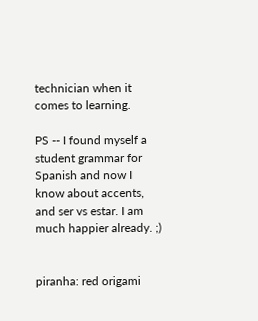technician when it comes to learning.

PS -- I found myself a student grammar for Spanish and now I know about accents, and ser vs estar. I am much happier already. ;)


piranha: red origami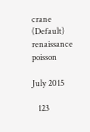crane (Default)
renaissance poisson

July 2015

   123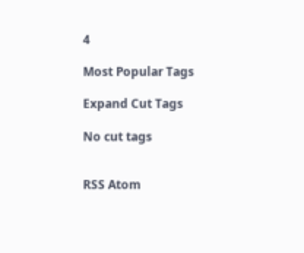4

Most Popular Tags

Expand Cut Tags

No cut tags


RSS Atom